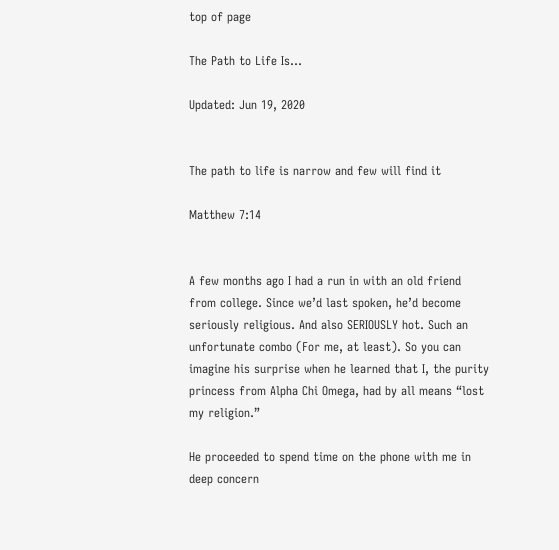top of page

The Path to Life Is...

Updated: Jun 19, 2020


The path to life is narrow and few will find it

Matthew 7:14


A few months ago I had a run in with an old friend from college. Since we’d last spoken, he’d become seriously religious. And also SERIOUSLY hot. Such an unfortunate combo (For me, at least). So you can imagine his surprise when he learned that I, the purity princess from Alpha Chi Omega, had by all means “lost my religion.”

He proceeded to spend time on the phone with me in deep concern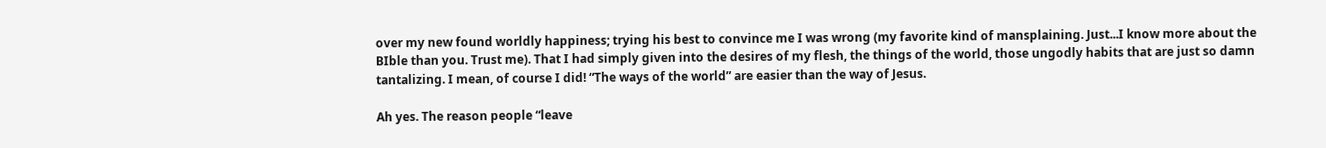over my new found worldly happiness; trying his best to convince me I was wrong (my favorite kind of mansplaining. Just...I know more about the BIble than you. Trust me). That I had simply given into the desires of my flesh, the things of the world, those ungodly habits that are just so damn tantalizing. I mean, of course I did! “The ways of the world” are easier than the way of Jesus.

Ah yes. The reason people “leave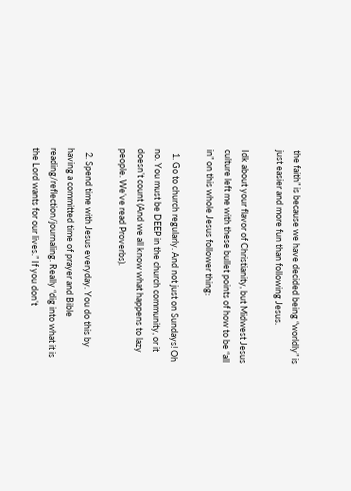the faith” is because we have decided being “worldly” is just easier and more fun than following Jesus.

Idk about your flavor of Christianity, but Midwest Jesus culture left me with these bullet points of how to be “all in” on this whole Jesus follower thing:

  1. Go to church regularly. And not just on Sundays! Oh no. You must be DEEP in the church community, or it doesn’t count (And we all know what happens to lazy people. We’ve read Proverbs).

  2. Spend time with Jesus everyday. You do this by having a committed time of prayer and Bible reading/reflection/journaling. Really “dig into what it is the Lord wants for our lives.” If you don’t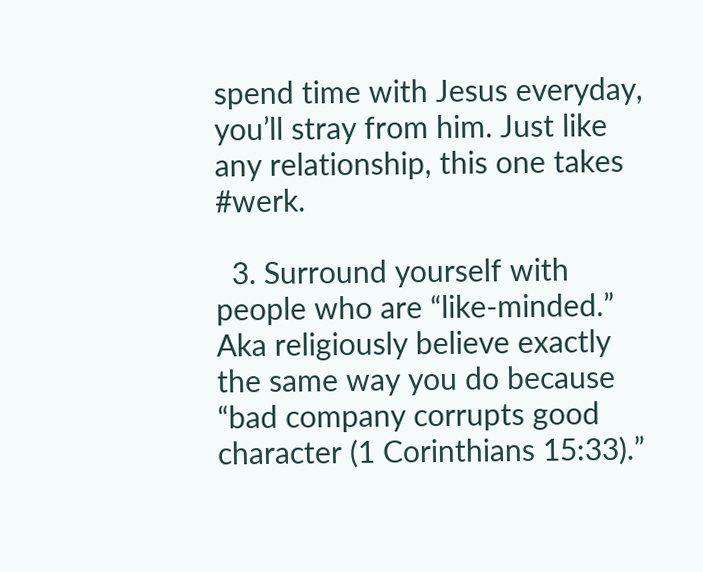spend time with Jesus everyday, you’ll stray from him. Just like any relationship, this one takes #werk.

  3. Surround yourself with people who are “like-minded.” Aka religiously believe exactly the same way you do because “bad company corrupts good character (1 Corinthians 15:33).”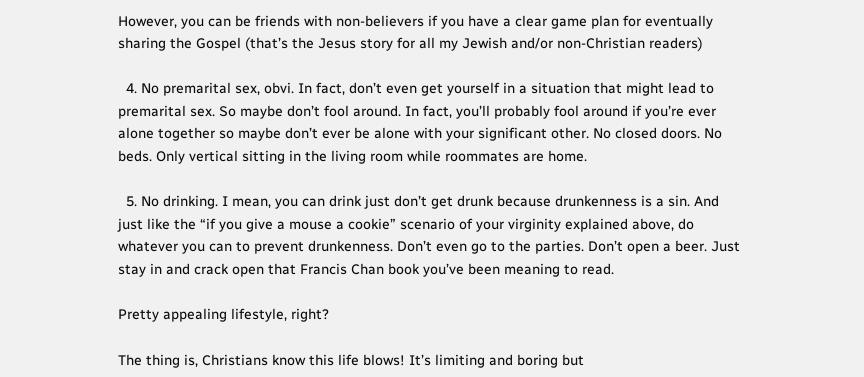However, you can be friends with non-believers if you have a clear game plan for eventually sharing the Gospel (that’s the Jesus story for all my Jewish and/or non-Christian readers)

  4. No premarital sex, obvi. In fact, don’t even get yourself in a situation that might lead to premarital sex. So maybe don’t fool around. In fact, you’ll probably fool around if you’re ever alone together so maybe don’t ever be alone with your significant other. No closed doors. No beds. Only vertical sitting in the living room while roommates are home.

  5. No drinking. I mean, you can drink just don’t get drunk because drunkenness is a sin. And just like the “if you give a mouse a cookie” scenario of your virginity explained above, do whatever you can to prevent drunkenness. Don’t even go to the parties. Don’t open a beer. Just stay in and crack open that Francis Chan book you’ve been meaning to read.

Pretty appealing lifestyle, right?

The thing is, Christians know this life blows! It’s limiting and boring but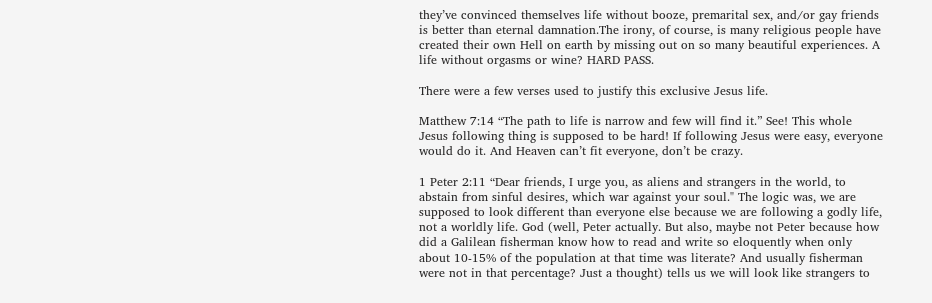they’ve convinced themselves life without booze, premarital sex, and/or gay friends is better than eternal damnation.The irony, of course, is many religious people have created their own Hell on earth by missing out on so many beautiful experiences. A life without orgasms or wine? HARD PASS.

There were a few verses used to justify this exclusive Jesus life.

Matthew 7:14 “The path to life is narrow and few will find it.” See! This whole Jesus following thing is supposed to be hard! If following Jesus were easy, everyone would do it. And Heaven can’t fit everyone, don’t be crazy.

1 Peter 2:11 “Dear friends, I urge you, as aliens and strangers in the world, to abstain from sinful desires, which war against your soul." The logic was, we are supposed to look different than everyone else because we are following a godly life, not a worldly life. God (well, Peter actually. But also, maybe not Peter because how did a Galilean fisherman know how to read and write so eloquently when only about 10-15% of the population at that time was literate? And usually fisherman were not in that percentage? Just a thought) tells us we will look like strangers to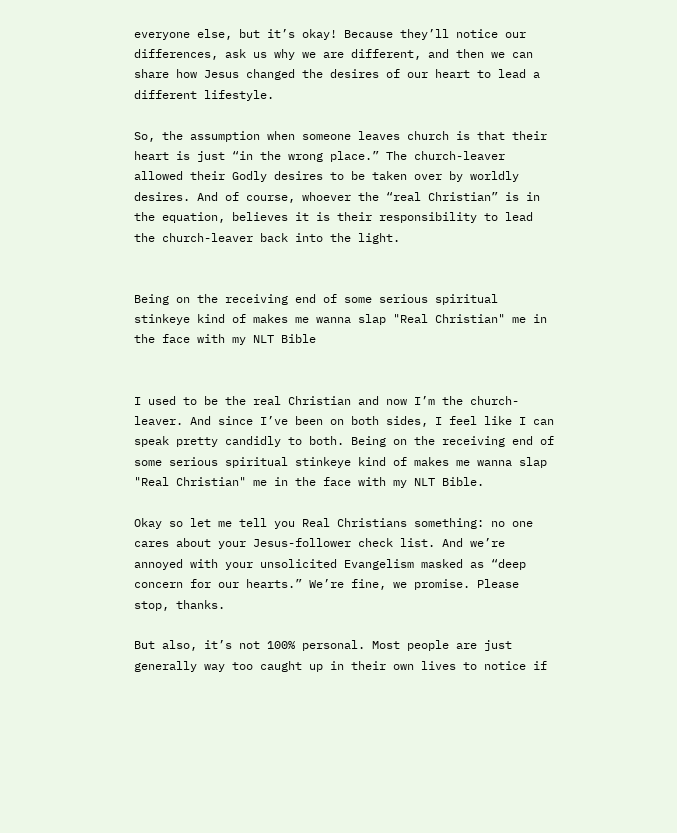everyone else, but it’s okay! Because they’ll notice our differences, ask us why we are different, and then we can share how Jesus changed the desires of our heart to lead a different lifestyle.

So, the assumption when someone leaves church is that their heart is just “in the wrong place.” The church-leaver allowed their Godly desires to be taken over by worldly desires. And of course, whoever the “real Christian” is in the equation, believes it is their responsibility to lead the church-leaver back into the light.


Being on the receiving end of some serious spiritual stinkeye kind of makes me wanna slap "Real Christian" me in the face with my NLT Bible


I used to be the real Christian and now I’m the church-leaver. And since I’ve been on both sides, I feel like I can speak pretty candidly to both. Being on the receiving end of some serious spiritual stinkeye kind of makes me wanna slap "Real Christian" me in the face with my NLT Bible.

Okay so let me tell you Real Christians something: no one cares about your Jesus-follower check list. And we’re annoyed with your unsolicited Evangelism masked as “deep concern for our hearts.” We’re fine, we promise. Please stop, thanks.

But also, it’s not 100% personal. Most people are just generally way too caught up in their own lives to notice if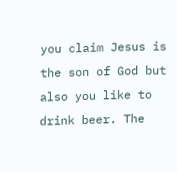you claim Jesus is the son of God but also you like to drink beer. The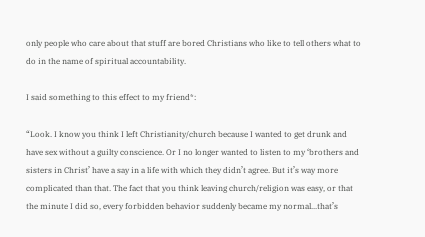only people who care about that stuff are bored Christians who like to tell others what to do in the name of spiritual accountability.

I said something to this effect to my friend*:

“Look. I know you think I left Christianity/church because I wanted to get drunk and have sex without a guilty conscience. Or I no longer wanted to listen to my ‘brothers and sisters in Christ’ have a say in a life with which they didn’t agree. But it’s way more complicated than that. The fact that you think leaving church/religion was easy, or that the minute I did so, every forbidden behavior suddenly became my normal...that’s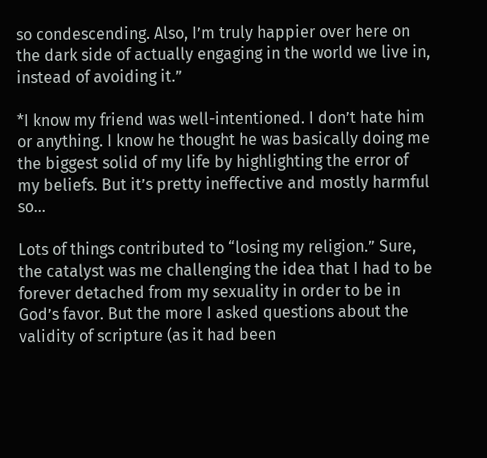so condescending. Also, I’m truly happier over here on the dark side of actually engaging in the world we live in, instead of avoiding it.”

*I know my friend was well-intentioned. I don’t hate him or anything. I know he thought he was basically doing me the biggest solid of my life by highlighting the error of my beliefs. But it’s pretty ineffective and mostly harmful so…

Lots of things contributed to “losing my religion.” Sure, the catalyst was me challenging the idea that I had to be forever detached from my sexuality in order to be in God’s favor. But the more I asked questions about the validity of scripture (as it had been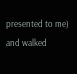presented to me) and walked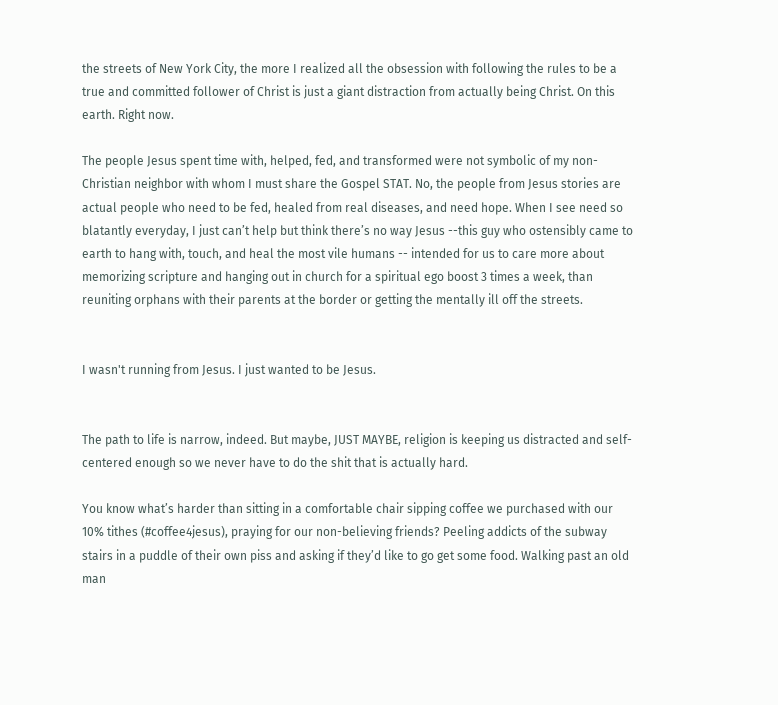the streets of New York City, the more I realized all the obsession with following the rules to be a true and committed follower of Christ is just a giant distraction from actually being Christ. On this earth. Right now.

The people Jesus spent time with, helped, fed, and transformed were not symbolic of my non-Christian neighbor with whom I must share the Gospel STAT. No, the people from Jesus stories are actual people who need to be fed, healed from real diseases, and need hope. When I see need so blatantly everyday, I just can’t help but think there’s no way Jesus --this guy who ostensibly came to earth to hang with, touch, and heal the most vile humans -- intended for us to care more about memorizing scripture and hanging out in church for a spiritual ego boost 3 times a week, than reuniting orphans with their parents at the border or getting the mentally ill off the streets.


I wasn't running from Jesus. I just wanted to be Jesus.


The path to life is narrow, indeed. But maybe, JUST MAYBE, religion is keeping us distracted and self-centered enough so we never have to do the shit that is actually hard.

You know what’s harder than sitting in a comfortable chair sipping coffee we purchased with our 10% tithes (#coffee4jesus), praying for our non-believing friends? Peeling addicts of the subway stairs in a puddle of their own piss and asking if they’d like to go get some food. Walking past an old man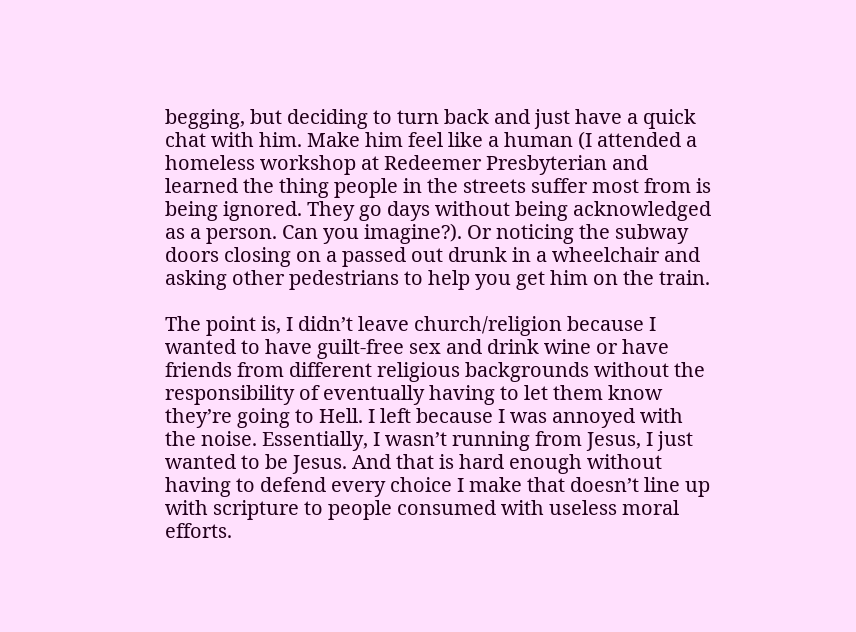begging, but deciding to turn back and just have a quick chat with him. Make him feel like a human (I attended a homeless workshop at Redeemer Presbyterian and learned the thing people in the streets suffer most from is being ignored. They go days without being acknowledged as a person. Can you imagine?). Or noticing the subway doors closing on a passed out drunk in a wheelchair and asking other pedestrians to help you get him on the train.

The point is, I didn’t leave church/religion because I wanted to have guilt-free sex and drink wine or have friends from different religious backgrounds without the responsibility of eventually having to let them know they’re going to Hell. I left because I was annoyed with the noise. Essentially, I wasn’t running from Jesus, I just wanted to be Jesus. And that is hard enough without having to defend every choice I make that doesn’t line up with scripture to people consumed with useless moral efforts.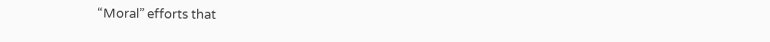“Moral” efforts that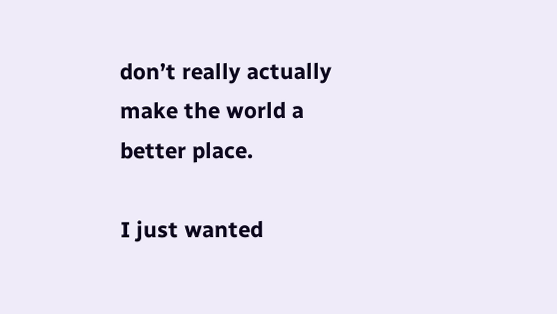don’t really actually make the world a better place.

I just wanted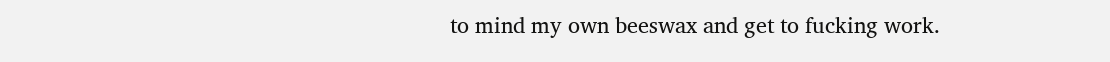to mind my own beeswax and get to fucking work.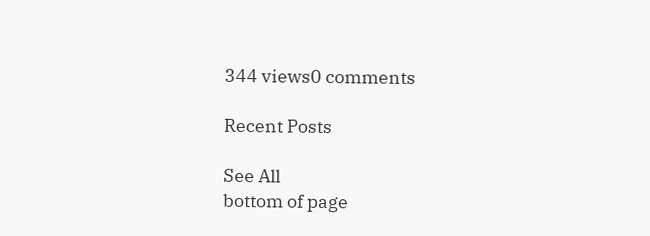344 views0 comments

Recent Posts

See All
bottom of page